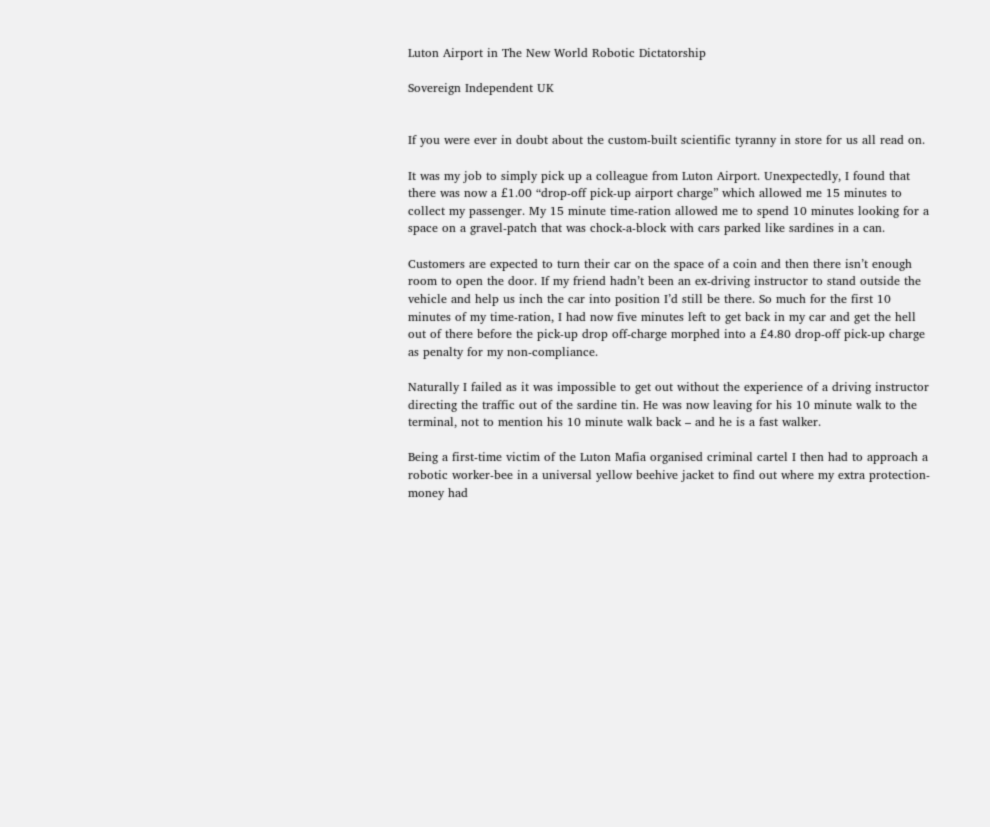Luton Airport in The New World Robotic Dictatorship

Sovereign Independent UK


If you were ever in doubt about the custom-built scientific tyranny in store for us all read on.

It was my job to simply pick up a colleague from Luton Airport. Unexpectedly, I found that there was now a £1.00 “drop-off pick-up airport charge” which allowed me 15 minutes to collect my passenger. My 15 minute time-ration allowed me to spend 10 minutes looking for a space on a gravel-patch that was chock-a-block with cars parked like sardines in a can.

Customers are expected to turn their car on the space of a coin and then there isn’t enough room to open the door. If my friend hadn’t been an ex-driving instructor to stand outside the vehicle and help us inch the car into position I’d still be there. So much for the first 10 minutes of my time-ration, I had now five minutes left to get back in my car and get the hell out of there before the pick-up drop off-charge morphed into a £4.80 drop-off pick-up charge as penalty for my non-compliance.

Naturally I failed as it was impossible to get out without the experience of a driving instructor directing the traffic out of the sardine tin. He was now leaving for his 10 minute walk to the terminal, not to mention his 10 minute walk back – and he is a fast walker.

Being a first-time victim of the Luton Mafia organised criminal cartel I then had to approach a robotic worker-bee in a universal yellow beehive jacket to find out where my extra protection-money had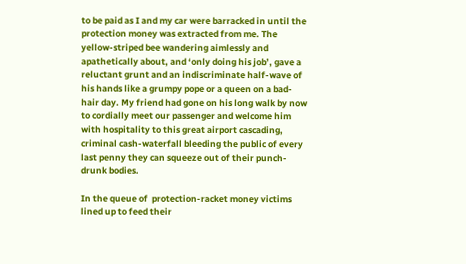to be paid as I and my car were barracked in until the protection money was extracted from me. The yellow-striped bee wandering aimlessly and apathetically about, and ‘only doing his job’, gave a reluctant grunt and an indiscriminate half-wave of his hands like a grumpy pope or a queen on a bad-hair day. My friend had gone on his long walk by now to cordially meet our passenger and welcome him with hospitality to this great airport cascading, criminal cash-waterfall bleeding the public of every last penny they can squeeze out of their punch-drunk bodies.

In the queue of  protection-racket money victims lined up to feed their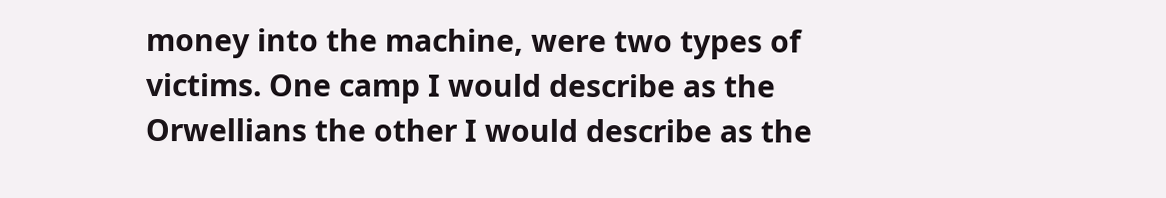money into the machine, were two types of victims. One camp I would describe as the Orwellians the other I would describe as the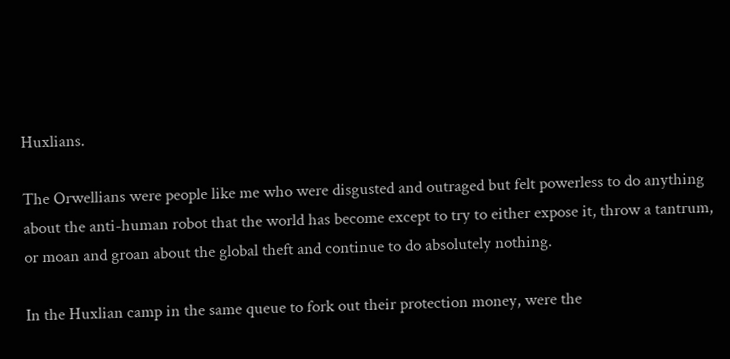Huxlians.

The Orwellians were people like me who were disgusted and outraged but felt powerless to do anything about the anti-human robot that the world has become except to try to either expose it, throw a tantrum, or moan and groan about the global theft and continue to do absolutely nothing.

In the Huxlian camp in the same queue to fork out their protection money, were the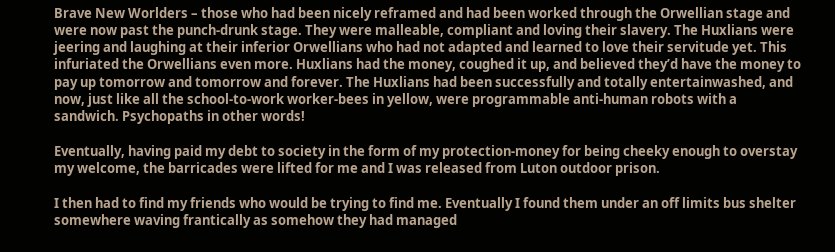Brave New Worlders – those who had been nicely reframed and had been worked through the Orwellian stage and were now past the punch-drunk stage. They were malleable, compliant and loving their slavery. The Huxlians were jeering and laughing at their inferior Orwellians who had not adapted and learned to love their servitude yet. This infuriated the Orwellians even more. Huxlians had the money, coughed it up, and believed they’d have the money to pay up tomorrow and tomorrow and forever. The Huxlians had been successfully and totally entertainwashed, and now, just like all the school-to-work worker-bees in yellow, were programmable anti-human robots with a sandwich. Psychopaths in other words!

Eventually, having paid my debt to society in the form of my protection-money for being cheeky enough to overstay my welcome, the barricades were lifted for me and I was released from Luton outdoor prison.

I then had to find my friends who would be trying to find me. Eventually I found them under an off limits bus shelter somewhere waving frantically as somehow they had managed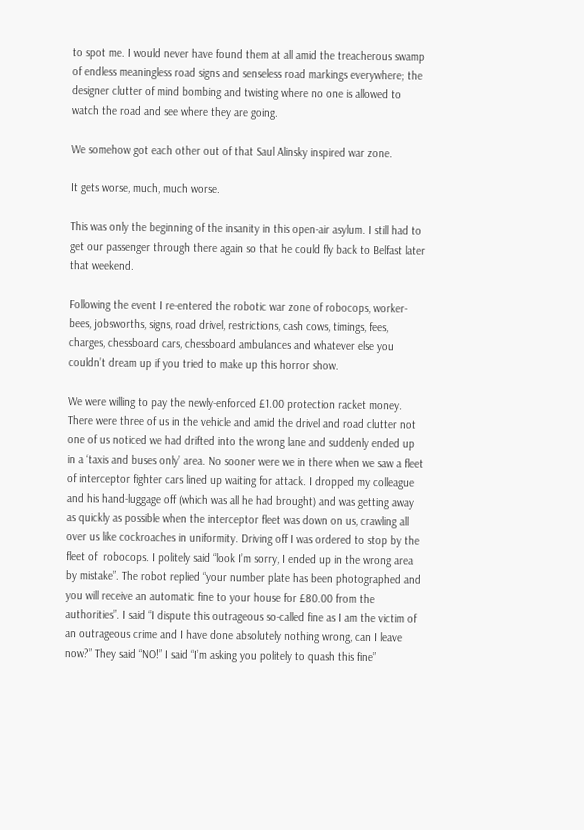to spot me. I would never have found them at all amid the treacherous swamp of endless meaningless road signs and senseless road markings everywhere; the designer clutter of mind bombing and twisting where no one is allowed to watch the road and see where they are going.

We somehow got each other out of that Saul Alinsky inspired war zone.

It gets worse, much, much worse.

This was only the beginning of the insanity in this open-air asylum. I still had to get our passenger through there again so that he could fly back to Belfast later that weekend.

Following the event I re-entered the robotic war zone of robocops, worker-bees, jobsworths, signs, road drivel, restrictions, cash cows, timings, fees, charges, chessboard cars, chessboard ambulances and whatever else you couldn’t dream up if you tried to make up this horror show.

We were willing to pay the newly-enforced £1.00 protection racket money. There were three of us in the vehicle and amid the drivel and road clutter not one of us noticed we had drifted into the wrong lane and suddenly ended up in a ‘taxis and buses only’ area. No sooner were we in there when we saw a fleet of interceptor fighter cars lined up waiting for attack. I dropped my colleague and his hand-luggage off (which was all he had brought) and was getting away as quickly as possible when the interceptor fleet was down on us, crawling all over us like cockroaches in uniformity. Driving off I was ordered to stop by the fleet of  robocops. I politely said “look I’m sorry, I ended up in the wrong area by mistake”. The robot replied “your number plate has been photographed and you will receive an automatic fine to your house for £80.00 from the authorities”. I said “I dispute this outrageous so-called fine as I am the victim of an outrageous crime and I have done absolutely nothing wrong, can I leave now?” They said “NO!” I said “I’m asking you politely to quash this fine”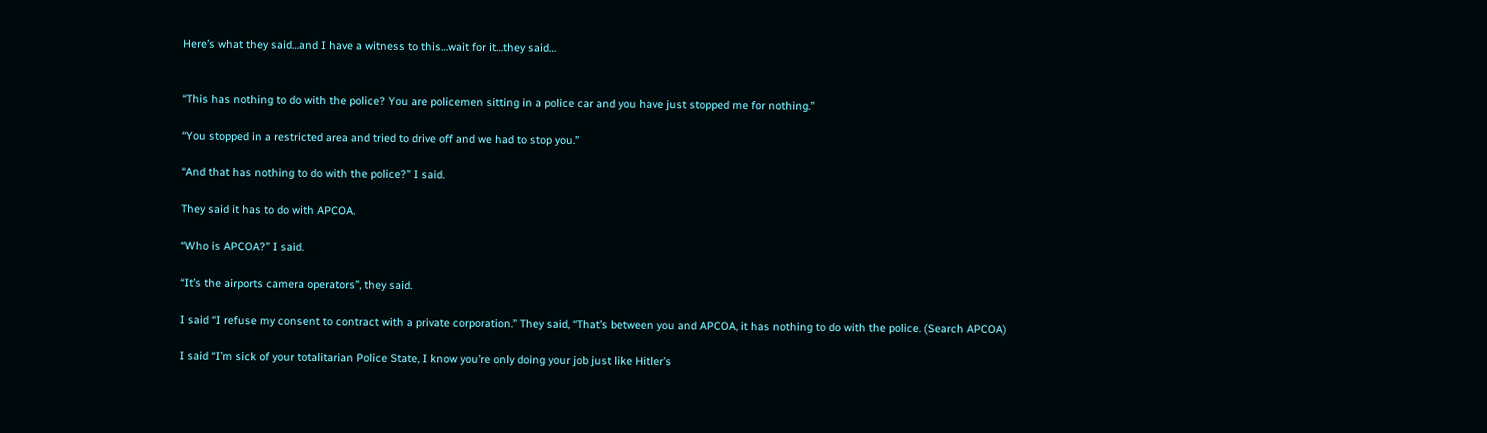Here’s what they said…and I have a witness to this…wait for it…they said…


“This has nothing to do with the police? You are policemen sitting in a police car and you have just stopped me for nothing.”

“You stopped in a restricted area and tried to drive off and we had to stop you.”

“And that has nothing to do with the police?” I said.

They said it has to do with APCOA.

“Who is APCOA?” I said.

“It’s the airports camera operators”, they said.

I said “I refuse my consent to contract with a private corporation.” They said, “That’s between you and APCOA, it has nothing to do with the police. (Search APCOA)

I said “I’m sick of your totalitarian Police State, I know you’re only doing your job just like Hitler’s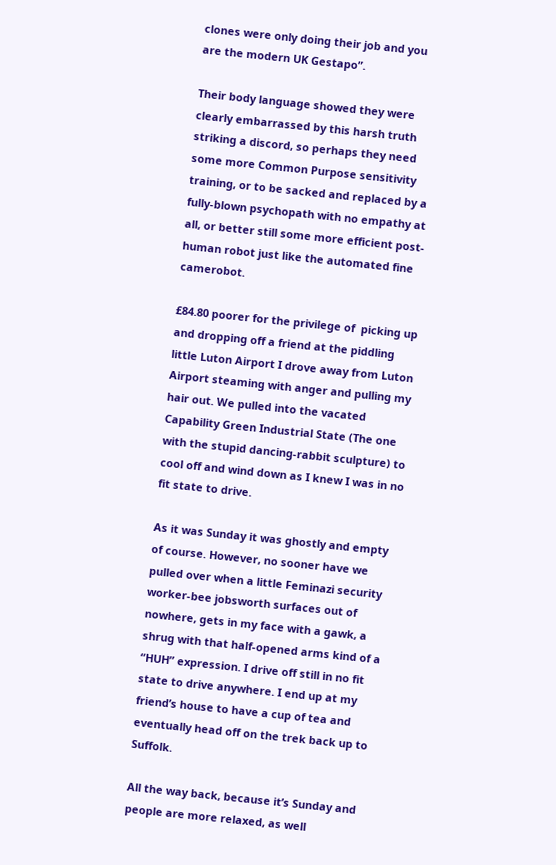clones were only doing their job and you are the modern UK Gestapo”.

Their body language showed they were clearly embarrassed by this harsh truth striking a discord, so perhaps they need some more Common Purpose sensitivity training, or to be sacked and replaced by a fully-blown psychopath with no empathy at all, or better still some more efficient post-human robot just like the automated fine camerobot.

£84.80 poorer for the privilege of  picking up and dropping off a friend at the piddling little Luton Airport I drove away from Luton Airport steaming with anger and pulling my hair out. We pulled into the vacated Capability Green Industrial State (The one with the stupid dancing-rabbit sculpture) to cool off and wind down as I knew I was in no fit state to drive.

As it was Sunday it was ghostly and empty of course. However, no sooner have we pulled over when a little Feminazi security worker-bee jobsworth surfaces out of nowhere, gets in my face with a gawk, a shrug with that half-opened arms kind of a “HUH” expression. I drive off still in no fit state to drive anywhere. I end up at my friend’s house to have a cup of tea and eventually head off on the trek back up to Suffolk.

All the way back, because it’s Sunday and people are more relaxed, as well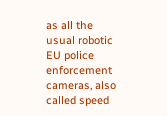as all the usual robotic EU police enforcement cameras, also called speed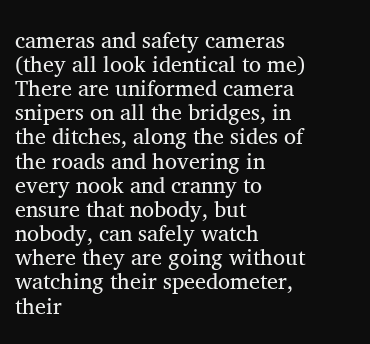cameras and safety cameras (they all look identical to me) There are uniformed camera snipers on all the bridges, in the ditches, along the sides of the roads and hovering in every nook and cranny to ensure that nobody, but nobody, can safely watch where they are going without watching their speedometer, their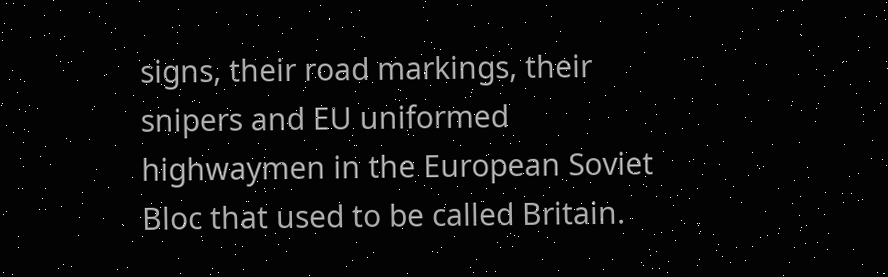signs, their road markings, their snipers and EU uniformed highwaymen in the European Soviet Bloc that used to be called Britain.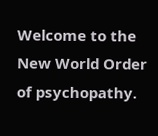Welcome to the New World Order of psychopathy.